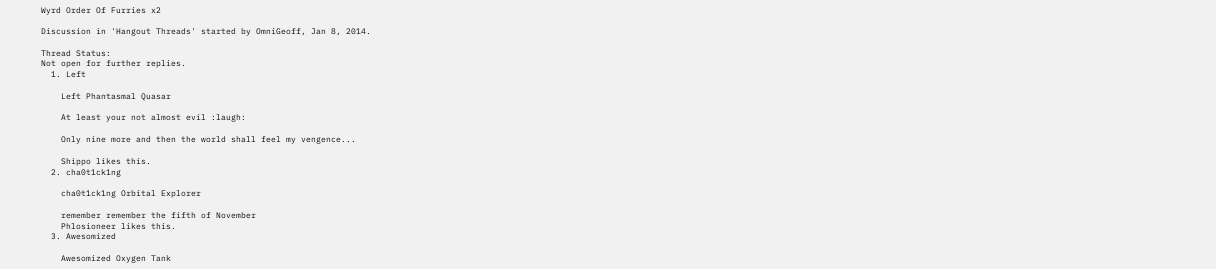Wyrd Order Of Furries x2

Discussion in 'Hangout Threads' started by OmniGeoff, Jan 8, 2014.

Thread Status:
Not open for further replies.
  1. Left

    Left Phantasmal Quasar

    At least your not almost evil :laugh:

    Only nine more and then the world shall feel my vengence...

    Shippo likes this.
  2. cha0t1ck1ng

    cha0t1ck1ng Orbital Explorer

    remember remember the fifth of November
    Phlosioneer likes this.
  3. Awesomized

    Awesomized Oxygen Tank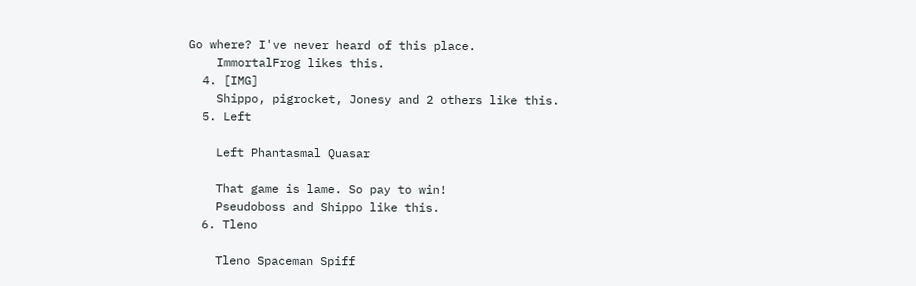Go where? I've never heard of this place.
    ImmortalFrog likes this.
  4. [IMG]
    Shippo, pigrocket, Jonesy and 2 others like this.
  5. Left

    Left Phantasmal Quasar

    That game is lame. So pay to win!
    Pseudoboss and Shippo like this.
  6. Tleno

    Tleno Spaceman Spiff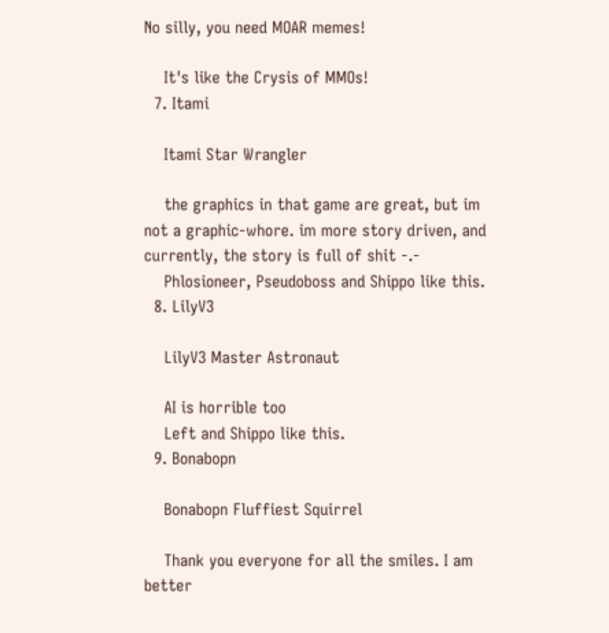No silly, you need MOAR memes!

    It's like the Crysis of MMOs!
  7. Itami

    Itami Star Wrangler

    the graphics in that game are great, but im not a graphic-whore. im more story driven, and currently, the story is full of shit -.-
    Phlosioneer, Pseudoboss and Shippo like this.
  8. LilyV3

    LilyV3 Master Astronaut

    AI is horrible too
    Left and Shippo like this.
  9. Bonabopn

    Bonabopn Fluffiest Squirrel

    Thank you everyone for all the smiles. I am better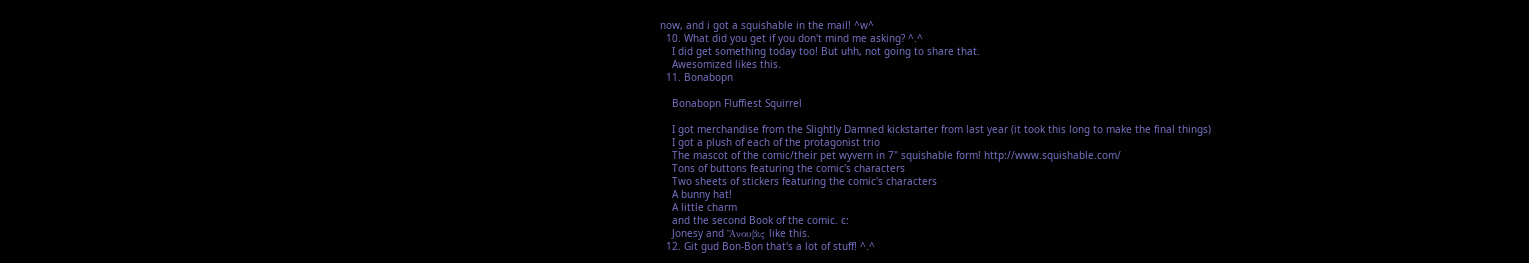now, and i got a squishable in the mail! ^w^
  10. What did you get if you don't mind me asking? ^.^
    I did get something today too! But uhh, not going to share that.
    Awesomized likes this.
  11. Bonabopn

    Bonabopn Fluffiest Squirrel

    I got merchandise from the Slightly Damned kickstarter from last year (it took this long to make the final things)
    I got a plush of each of the protagonist trio
    The mascot of the comic/their pet wyvern in 7" squishable form! http://www.squishable.com/
    Tons of buttons featuring the comic's characters
    Two sheets of stickers featuring the comic's characters
    A bunny hat!
    A little charm
    and the second Book of the comic. c:
    Jonesy and Ἄνουβις like this.
  12. Git gud Bon-Bon that's a lot of stuff! ^.^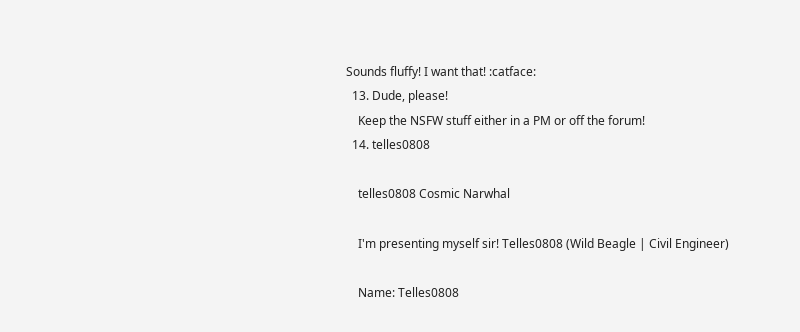Sounds fluffy! I want that! :catface:
  13. Dude, please!
    Keep the NSFW stuff either in a PM or off the forum!
  14. telles0808

    telles0808 Cosmic Narwhal

    I'm presenting myself sir! Telles0808 (Wild Beagle | Civil Engineer)

    Name: Telles0808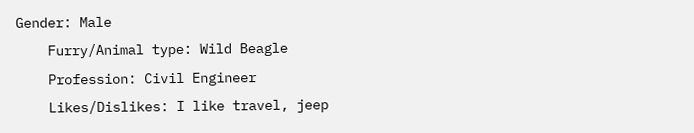Gender: Male
    Furry/Animal type: Wild Beagle
    Profession: Civil Engineer
    Likes/Dislikes: I like travel, jeep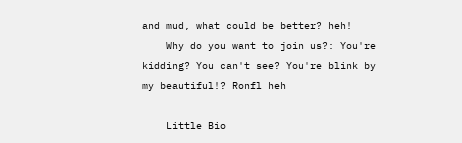and mud, what could be better? heh!
    Why do you want to join us?: You're kidding? You can't see? You're blink by my beautiful!? Ronfl heh

    Little Bio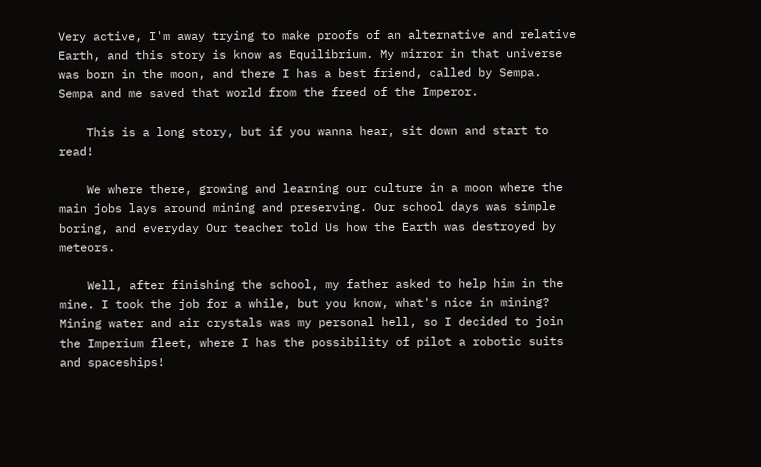Very active, I'm away trying to make proofs of an alternative and relative Earth, and this story is know as Equilibrium. My mirror in that universe was born in the moon, and there I has a best friend, called by Sempa. Sempa and me saved that world from the freed of the Imperor.

    This is a long story, but if you wanna hear, sit down and start to read!

    We where there, growing and learning our culture in a moon where the main jobs lays around mining and preserving. Our school days was simple boring, and everyday Our teacher told Us how the Earth was destroyed by meteors.

    Well, after finishing the school, my father asked to help him in the mine. I took the job for a while, but you know, what's nice in mining? Mining water and air crystals was my personal hell, so I decided to join the Imperium fleet, where I has the possibility of pilot a robotic suits and spaceships!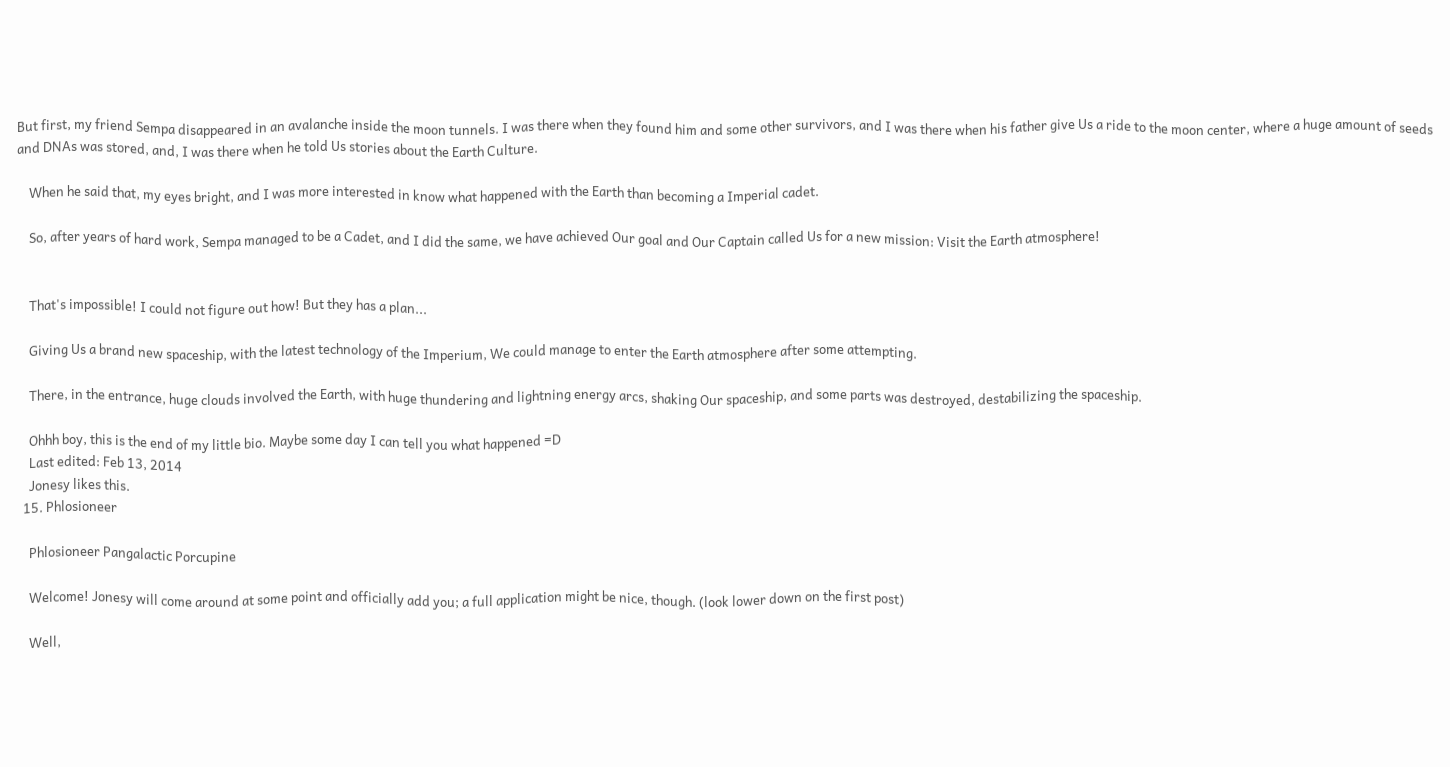But first, my friend Sempa disappeared in an avalanche inside the moon tunnels. I was there when they found him and some other survivors, and I was there when his father give Us a ride to the moon center, where a huge amount of seeds and DNAs was stored, and, I was there when he told Us stories about the Earth Culture.

    When he said that, my eyes bright, and I was more interested in know what happened with the Earth than becoming a Imperial cadet.

    So, after years of hard work, Sempa managed to be a Cadet, and I did the same, we have achieved Our goal and Our Captain called Us for a new mission: Visit the Earth atmosphere!


    That's impossible! I could not figure out how! But they has a plan...

    Giving Us a brand new spaceship, with the latest technology of the Imperium, We could manage to enter the Earth atmosphere after some attempting.

    There, in the entrance, huge clouds involved the Earth, with huge thundering and lightning energy arcs, shaking Our spaceship, and some parts was destroyed, destabilizing the spaceship.

    Ohhh boy, this is the end of my little bio. Maybe some day I can tell you what happened =D
    Last edited: Feb 13, 2014
    Jonesy likes this.
  15. Phlosioneer

    Phlosioneer Pangalactic Porcupine

    Welcome! Jonesy will come around at some point and officially add you; a full application might be nice, though. (look lower down on the first post)

    Well,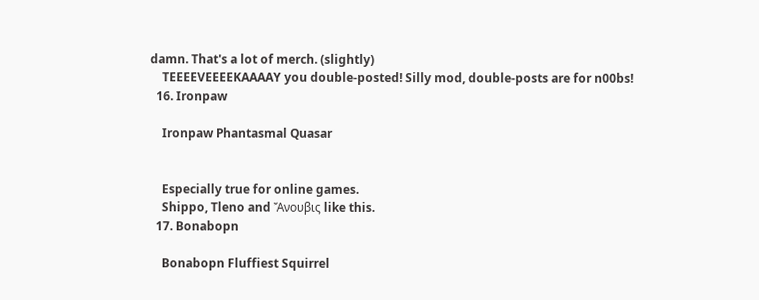damn. That's a lot of merch. (slightly)
    TEEEEVEEEEKAAAAY you double-posted! Silly mod, double-posts are for n00bs!
  16. Ironpaw

    Ironpaw Phantasmal Quasar


    Especially true for online games.
    Shippo, Tleno and Ἄνουβις like this.
  17. Bonabopn

    Bonabopn Fluffiest Squirrel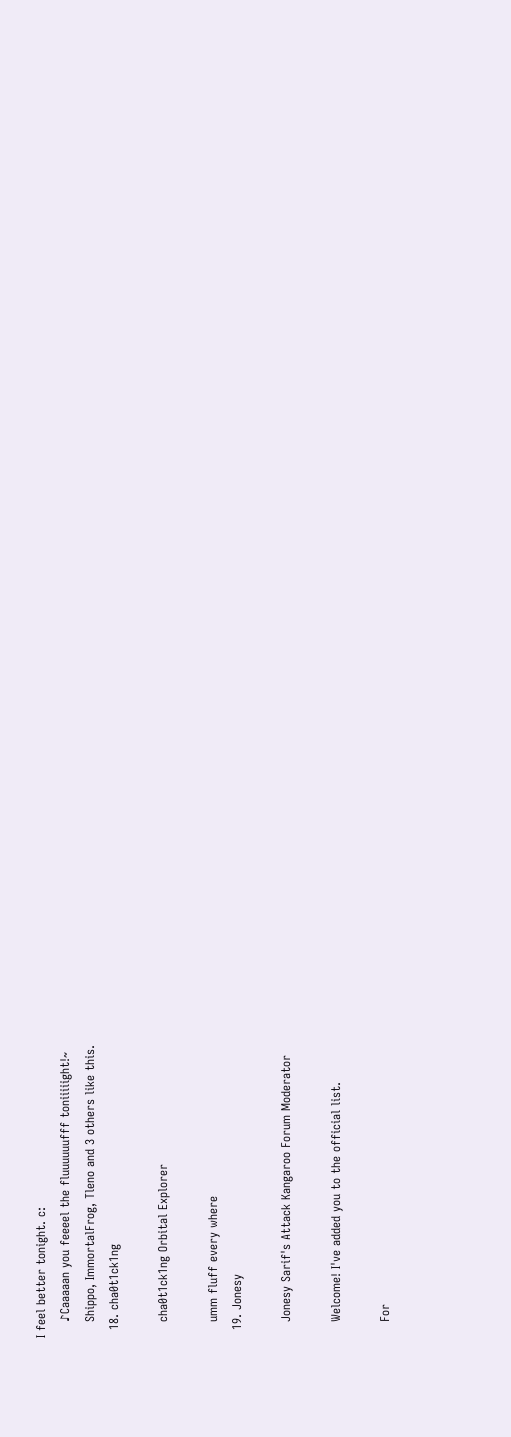I feel better tonight. c:
    ♪Caaaaan you feeeel the fluuuuuufff toniiiiight!~
    Shippo, ImmortalFrog, Tleno and 3 others like this.
  18. cha0t1ck1ng

    cha0t1ck1ng Orbital Explorer

    umm fluff every where
  19. Jonesy

    Jonesy Sarif's Attack Kangaroo Forum Moderator

    Welcome! I've added you to the official list.

    For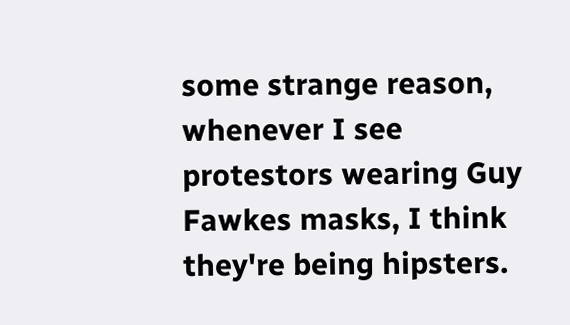some strange reason, whenever I see protestors wearing Guy Fawkes masks, I think they're being hipsters.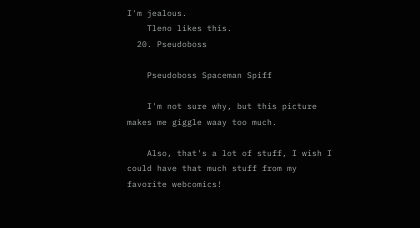I'm jealous.
    Tleno likes this.
  20. Pseudoboss

    Pseudoboss Spaceman Spiff

    I'm not sure why, but this picture makes me giggle waay too much.

    Also, that's a lot of stuff, I wish I could have that much stuff from my favorite webcomics!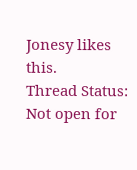Jonesy likes this.
Thread Status:
Not open for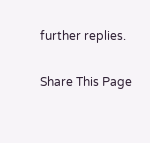further replies.

Share This Page